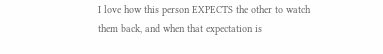I love how this person EXPECTS the other to watch them back, and when that expectation is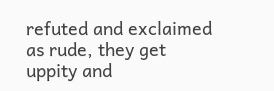refuted and exclaimed as rude, they get uppity and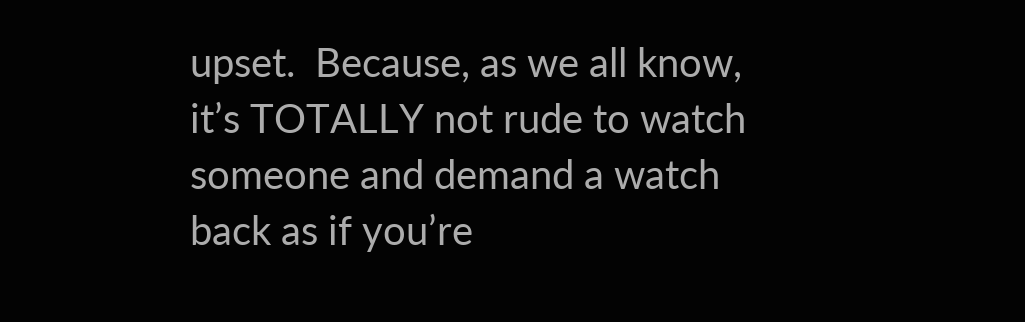upset.  Because, as we all know, it’s TOTALLY not rude to watch someone and demand a watch back as if you’re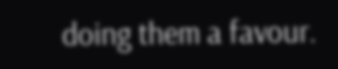doing them a favour.